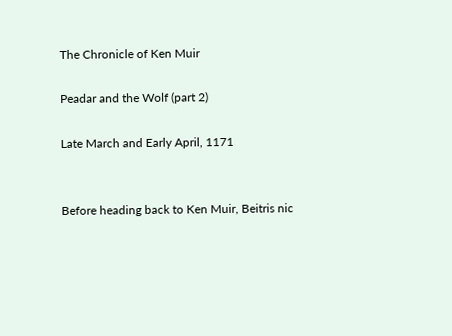The Chronicle of Ken Muir

Peadar and the Wolf (part 2)

Late March and Early April, 1171


Before heading back to Ken Muir, Beitris nic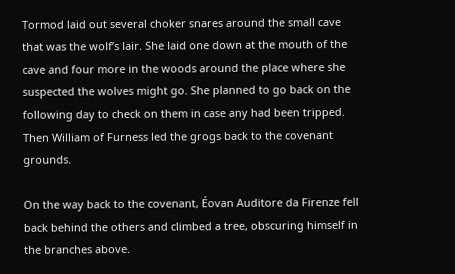Tormod laid out several choker snares around the small cave that was the wolf’s lair. She laid one down at the mouth of the cave and four more in the woods around the place where she suspected the wolves might go. She planned to go back on the following day to check on them in case any had been tripped. Then William of Furness led the grogs back to the covenant grounds.

On the way back to the covenant, Éovan Auditore da Firenze fell back behind the others and climbed a tree, obscuring himself in the branches above.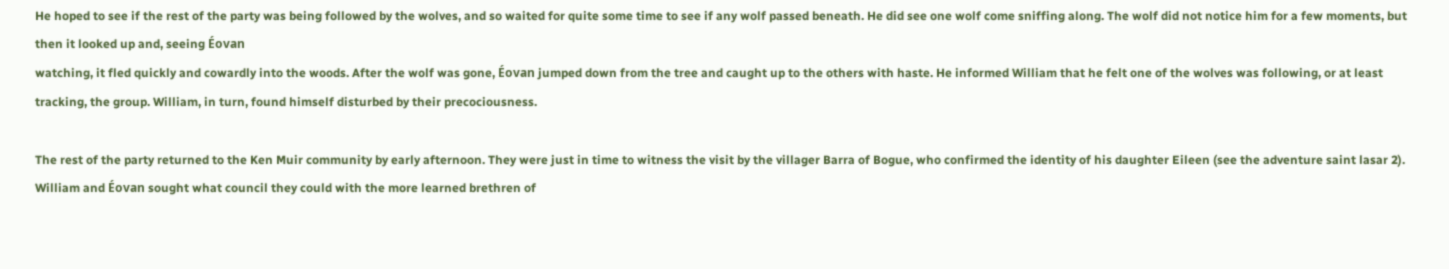He hoped to see if the rest of the party was being followed by the wolves, and so waited for quite some time to see if any wolf passed beneath. He did see one wolf come sniffing along. The wolf did not notice him for a few moments, but then it looked up and, seeing Éovan
watching, it fled quickly and cowardly into the woods. After the wolf was gone, Éovan jumped down from the tree and caught up to the others with haste. He informed William that he felt one of the wolves was following, or at least tracking, the group. William, in turn, found himself disturbed by their precociousness.

The rest of the party returned to the Ken Muir community by early afternoon. They were just in time to witness the visit by the villager Barra of Bogue, who confirmed the identity of his daughter Eileen (see the adventure saint lasar 2). William and Éovan sought what council they could with the more learned brethren of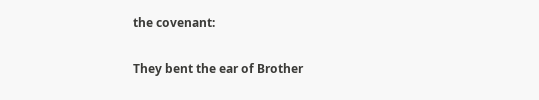the covenant:

They bent the ear of Brother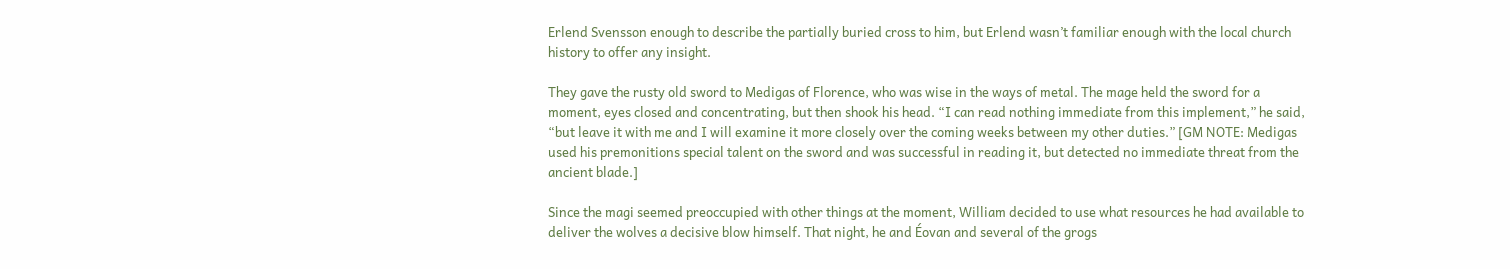Erlend Svensson enough to describe the partially buried cross to him, but Erlend wasn’t familiar enough with the local church history to offer any insight.

They gave the rusty old sword to Medigas of Florence, who was wise in the ways of metal. The mage held the sword for a moment, eyes closed and concentrating, but then shook his head. “I can read nothing immediate from this implement,” he said, “but leave it with me and I will examine it more closely over the coming weeks between my other duties.” [GM NOTE: Medigas used his premonitions special talent on the sword and was successful in reading it, but detected no immediate threat from the ancient blade.]

Since the magi seemed preoccupied with other things at the moment, William decided to use what resources he had available to deliver the wolves a decisive blow himself. That night, he and Éovan and several of the grogs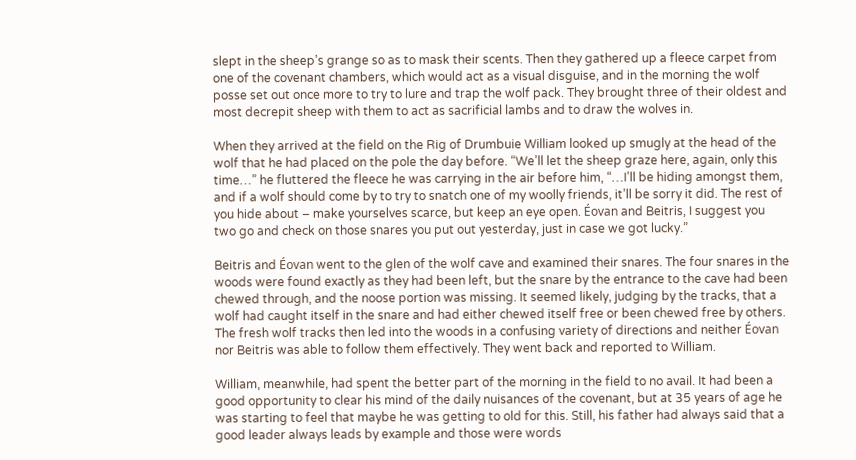slept in the sheep’s grange so as to mask their scents. Then they gathered up a fleece carpet from one of the covenant chambers, which would act as a visual disguise, and in the morning the wolf posse set out once more to try to lure and trap the wolf pack. They brought three of their oldest and most decrepit sheep with them to act as sacrificial lambs and to draw the wolves in.

When they arrived at the field on the Rig of Drumbuie William looked up smugly at the head of the wolf that he had placed on the pole the day before. “We’ll let the sheep graze here, again, only this time…” he fluttered the fleece he was carrying in the air before him, “…I’ll be hiding amongst them, and if a wolf should come by to try to snatch one of my woolly friends, it’ll be sorry it did. The rest of you hide about – make yourselves scarce, but keep an eye open. Éovan and Beitris, I suggest you two go and check on those snares you put out yesterday, just in case we got lucky.”

Beitris and Éovan went to the glen of the wolf cave and examined their snares. The four snares in the woods were found exactly as they had been left, but the snare by the entrance to the cave had been chewed through, and the noose portion was missing. It seemed likely, judging by the tracks, that a wolf had caught itself in the snare and had either chewed itself free or been chewed free by others. The fresh wolf tracks then led into the woods in a confusing variety of directions and neither Éovan nor Beitris was able to follow them effectively. They went back and reported to William.

William, meanwhile, had spent the better part of the morning in the field to no avail. It had been a good opportunity to clear his mind of the daily nuisances of the covenant, but at 35 years of age he was starting to feel that maybe he was getting to old for this. Still, his father had always said that a good leader always leads by example and those were words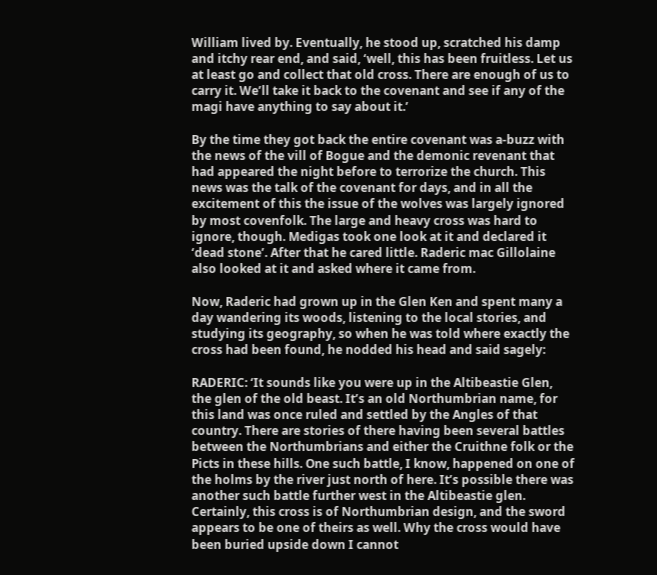William lived by. Eventually, he stood up, scratched his damp and itchy rear end, and said, ‘well, this has been fruitless. Let us at least go and collect that old cross. There are enough of us to carry it. We’ll take it back to the covenant and see if any of the magi have anything to say about it.’

By the time they got back the entire covenant was a-buzz with the news of the vill of Bogue and the demonic revenant that had appeared the night before to terrorize the church. This news was the talk of the covenant for days, and in all the excitement of this the issue of the wolves was largely ignored by most covenfolk. The large and heavy cross was hard to ignore, though. Medigas took one look at it and declared it ‘dead stone’. After that he cared little. Raderic mac Gillolaine also looked at it and asked where it came from.

Now, Raderic had grown up in the Glen Ken and spent many a day wandering its woods, listening to the local stories, and studying its geography, so when he was told where exactly the cross had been found, he nodded his head and said sagely:

RADERIC: ‘It sounds like you were up in the Altibeastie Glen, the glen of the old beast. It’s an old Northumbrian name, for this land was once ruled and settled by the Angles of that country. There are stories of there having been several battles between the Northumbrians and either the Cruithne folk or the Picts in these hills. One such battle, I know, happened on one of the holms by the river just north of here. It’s possible there was another such battle further west in the Altibeastie glen. Certainly, this cross is of Northumbrian design, and the sword appears to be one of theirs as well. Why the cross would have been buried upside down I cannot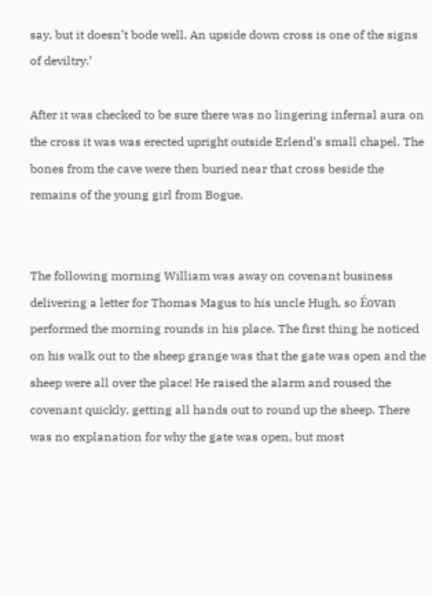say, but it doesn’t bode well. An upside down cross is one of the signs of deviltry.’

After it was checked to be sure there was no lingering infernal aura on the cross it was was erected upright outside Erlend’s small chapel. The bones from the cave were then buried near that cross beside the remains of the young girl from Bogue.


The following morning William was away on covenant business delivering a letter for Thomas Magus to his uncle Hugh, so Éovan performed the morning rounds in his place. The first thing he noticed on his walk out to the sheep grange was that the gate was open and the sheep were all over the place! He raised the alarm and roused the covenant quickly, getting all hands out to round up the sheep. There was no explanation for why the gate was open, but most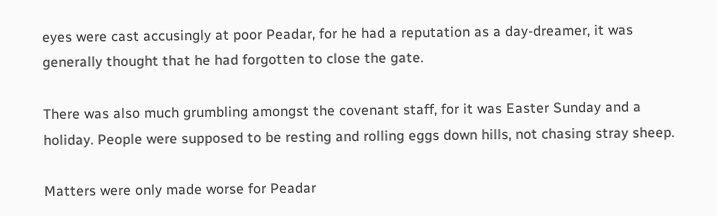eyes were cast accusingly at poor Peadar, for he had a reputation as a day-dreamer, it was generally thought that he had forgotten to close the gate.

There was also much grumbling amongst the covenant staff, for it was Easter Sunday and a holiday. People were supposed to be resting and rolling eggs down hills, not chasing stray sheep.

Matters were only made worse for Peadar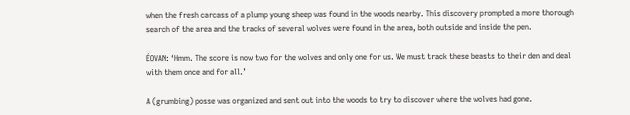when the fresh carcass of a plump young sheep was found in the woods nearby. This discovery prompted a more thorough search of the area and the tracks of several wolves were found in the area, both outside and inside the pen.

ÉOVAN: ‘Hmm. The score is now two for the wolves and only one for us. We must track these beasts to their den and deal with them once and for all.’

A (grumbing) posse was organized and sent out into the woods to try to discover where the wolves had gone.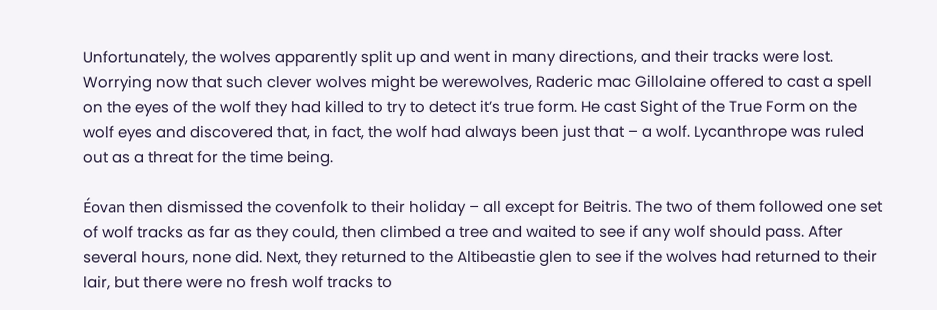Unfortunately, the wolves apparently split up and went in many directions, and their tracks were lost. Worrying now that such clever wolves might be werewolves, Raderic mac Gillolaine offered to cast a spell on the eyes of the wolf they had killed to try to detect it’s true form. He cast Sight of the True Form on the wolf eyes and discovered that, in fact, the wolf had always been just that – a wolf. Lycanthrope was ruled out as a threat for the time being.

Éovan then dismissed the covenfolk to their holiday – all except for Beitris. The two of them followed one set of wolf tracks as far as they could, then climbed a tree and waited to see if any wolf should pass. After several hours, none did. Next, they returned to the Altibeastie glen to see if the wolves had returned to their lair, but there were no fresh wolf tracks to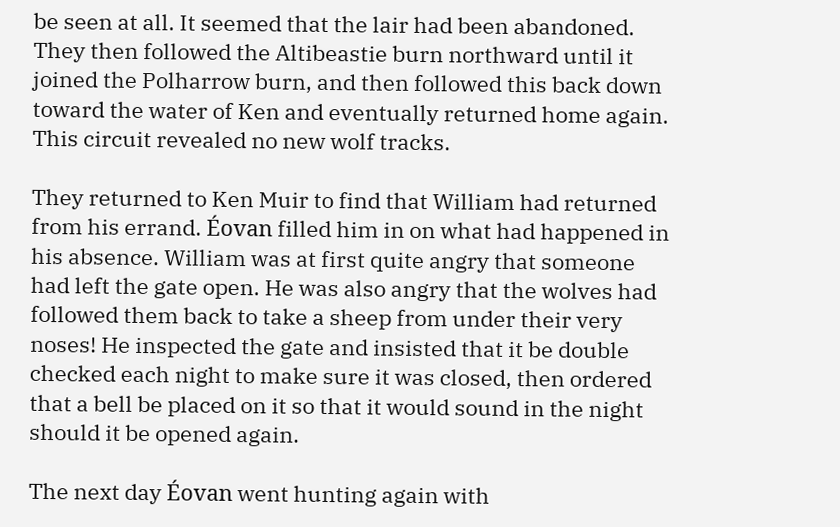be seen at all. It seemed that the lair had been abandoned. They then followed the Altibeastie burn northward until it joined the Polharrow burn, and then followed this back down toward the water of Ken and eventually returned home again. This circuit revealed no new wolf tracks.

They returned to Ken Muir to find that William had returned from his errand. Éovan filled him in on what had happened in his absence. William was at first quite angry that someone had left the gate open. He was also angry that the wolves had followed them back to take a sheep from under their very noses! He inspected the gate and insisted that it be double checked each night to make sure it was closed, then ordered that a bell be placed on it so that it would sound in the night should it be opened again.

The next day Éovan went hunting again with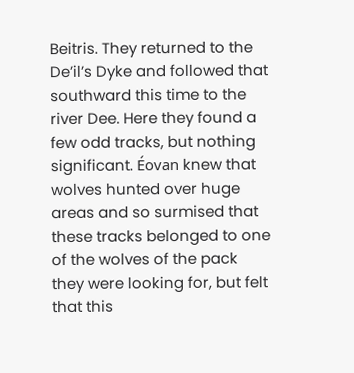Beitris. They returned to the De’il’s Dyke and followed that southward this time to the river Dee. Here they found a few odd tracks, but nothing significant. Éovan knew that wolves hunted over huge areas and so surmised that these tracks belonged to one of the wolves of the pack they were looking for, but felt that this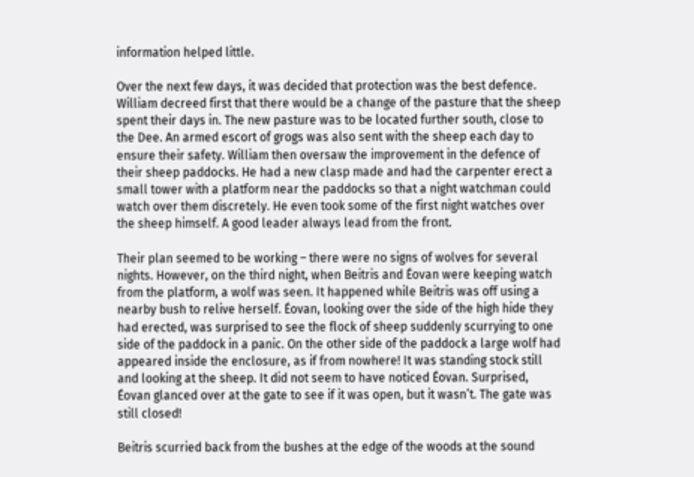information helped little.

Over the next few days, it was decided that protection was the best defence. William decreed first that there would be a change of the pasture that the sheep spent their days in. The new pasture was to be located further south, close to the Dee. An armed escort of grogs was also sent with the sheep each day to ensure their safety. William then oversaw the improvement in the defence of their sheep paddocks. He had a new clasp made and had the carpenter erect a small tower with a platform near the paddocks so that a night watchman could watch over them discretely. He even took some of the first night watches over the sheep himself. A good leader always lead from the front.

Their plan seemed to be working – there were no signs of wolves for several nights. However, on the third night, when Beitris and Éovan were keeping watch from the platform, a wolf was seen. It happened while Beitris was off using a nearby bush to relive herself. Éovan, looking over the side of the high hide they had erected, was surprised to see the flock of sheep suddenly scurrying to one side of the paddock in a panic. On the other side of the paddock a large wolf had appeared inside the enclosure, as if from nowhere! It was standing stock still and looking at the sheep. It did not seem to have noticed Éovan. Surprised, Éovan glanced over at the gate to see if it was open, but it wasn’t. The gate was still closed!

Beitris scurried back from the bushes at the edge of the woods at the sound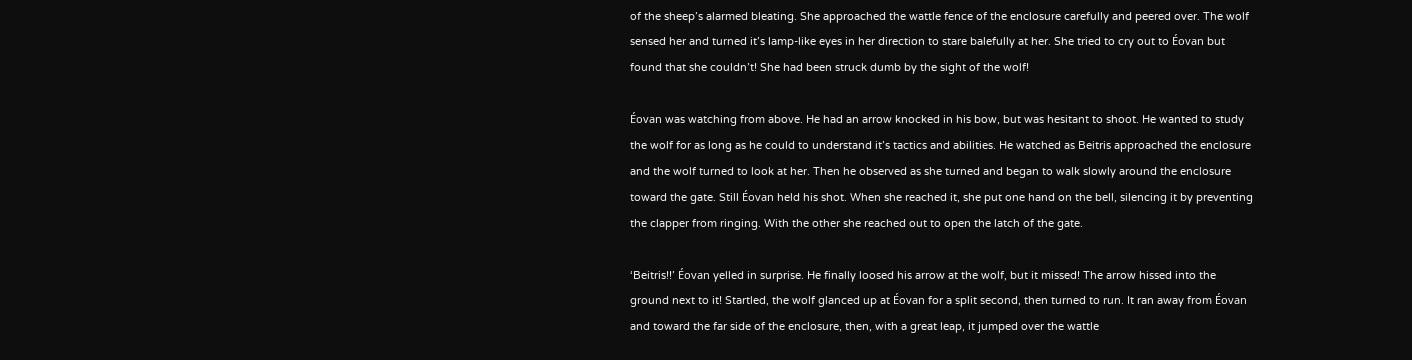of the sheep’s alarmed bleating. She approached the wattle fence of the enclosure carefully and peered over. The wolf sensed her and turned it’s lamp-like eyes in her direction to stare balefully at her. She tried to cry out to Éovan but found that she couldn’t! She had been struck dumb by the sight of the wolf!

Éovan was watching from above. He had an arrow knocked in his bow, but was hesitant to shoot. He wanted to study the wolf for as long as he could to understand it’s tactics and abilities. He watched as Beitris approached the enclosure and the wolf turned to look at her. Then he observed as she turned and began to walk slowly around the enclosure toward the gate. Still Éovan held his shot. When she reached it, she put one hand on the bell, silencing it by preventing the clapper from ringing. With the other she reached out to open the latch of the gate.

‘Beitris!!’ Éovan yelled in surprise. He finally loosed his arrow at the wolf, but it missed! The arrow hissed into the ground next to it! Startled, the wolf glanced up at Éovan for a split second, then turned to run. It ran away from Éovan and toward the far side of the enclosure, then, with a great leap, it jumped over the wattle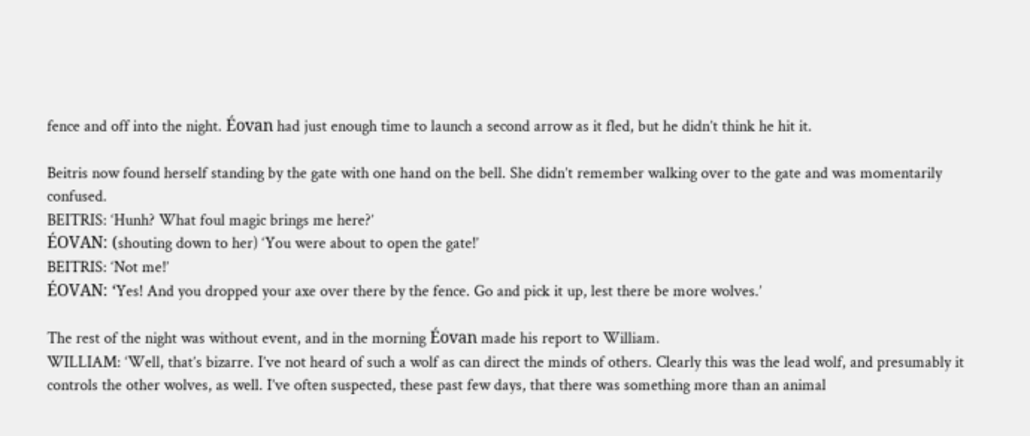fence and off into the night. Éovan had just enough time to launch a second arrow as it fled, but he didn’t think he hit it.

Beitris now found herself standing by the gate with one hand on the bell. She didn’t remember walking over to the gate and was momentarily confused.
BEITRIS: ‘Hunh? What foul magic brings me here?’
ÉOVAN: (shouting down to her) ‘You were about to open the gate!’
BEITRIS: ‘Not me!’
ÉOVAN: ‘Yes! And you dropped your axe over there by the fence. Go and pick it up, lest there be more wolves.’

The rest of the night was without event, and in the morning Éovan made his report to William.
WILLIAM: ‘Well, that’s bizarre. I’ve not heard of such a wolf as can direct the minds of others. Clearly this was the lead wolf, and presumably it controls the other wolves, as well. I’ve often suspected, these past few days, that there was something more than an animal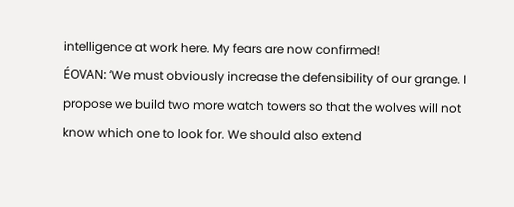intelligence at work here. My fears are now confirmed!
ÉOVAN: ‘We must obviously increase the defensibility of our grange. I propose we build two more watch towers so that the wolves will not know which one to look for. We should also extend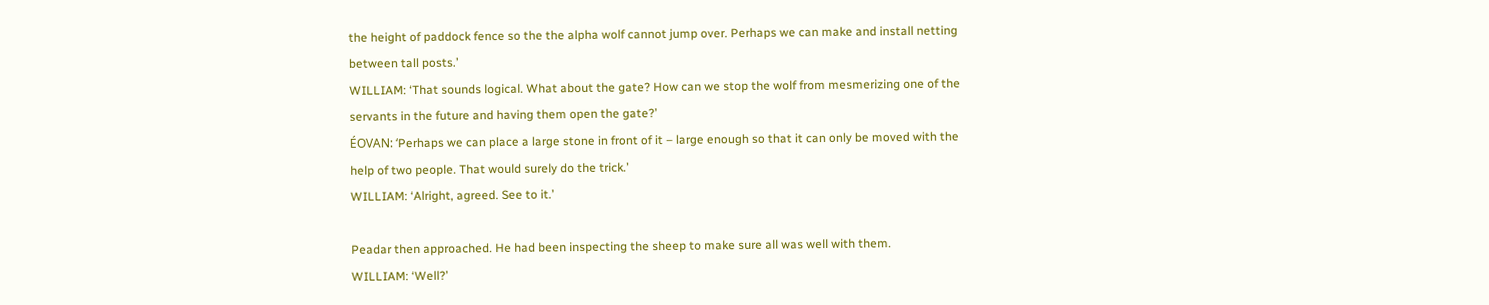the height of paddock fence so the the alpha wolf cannot jump over. Perhaps we can make and install netting between tall posts.’
WILLIAM: ‘That sounds logical. What about the gate? How can we stop the wolf from mesmerizing one of the servants in the future and having them open the gate?’
ÉOVAN: ‘Perhaps we can place a large stone in front of it – large enough so that it can only be moved with the help of two people. That would surely do the trick.’
WILLIAM: ‘Alright, agreed. See to it.’

Peadar then approached. He had been inspecting the sheep to make sure all was well with them.
WILLIAM: ‘Well?’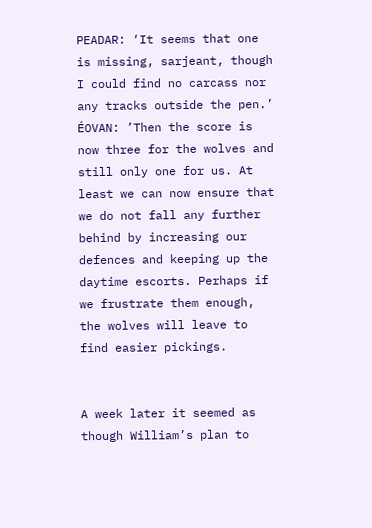PEADAR: ‘It seems that one is missing, sarjeant, though I could find no carcass nor any tracks outside the pen.’
ÉOVAN: ’Then the score is now three for the wolves and still only one for us. At least we can now ensure that we do not fall any further behind by increasing our defences and keeping up the daytime escorts. Perhaps if we frustrate them enough, the wolves will leave to find easier pickings.


A week later it seemed as though William’s plan to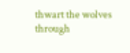thwart the wolves through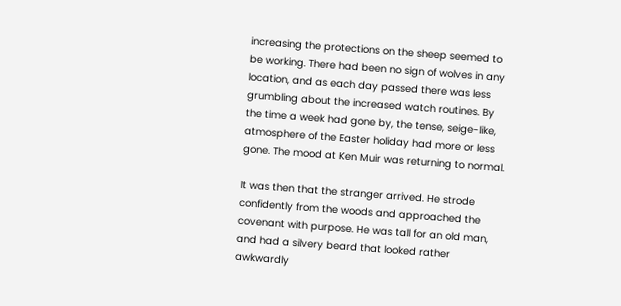increasing the protections on the sheep seemed to be working. There had been no sign of wolves in any location, and as each day passed there was less grumbling about the increased watch routines. By the time a week had gone by, the tense, seige-like, atmosphere of the Easter holiday had more or less gone. The mood at Ken Muir was returning to normal.

It was then that the stranger arrived. He strode confidently from the woods and approached the covenant with purpose. He was tall for an old man, and had a silvery beard that looked rather awkwardly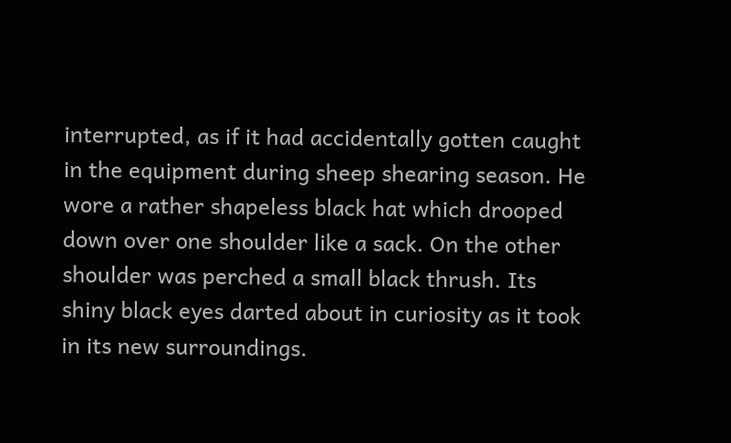interrupted, as if it had accidentally gotten caught in the equipment during sheep shearing season. He wore a rather shapeless black hat which drooped down over one shoulder like a sack. On the other shoulder was perched a small black thrush. Its shiny black eyes darted about in curiosity as it took in its new surroundings.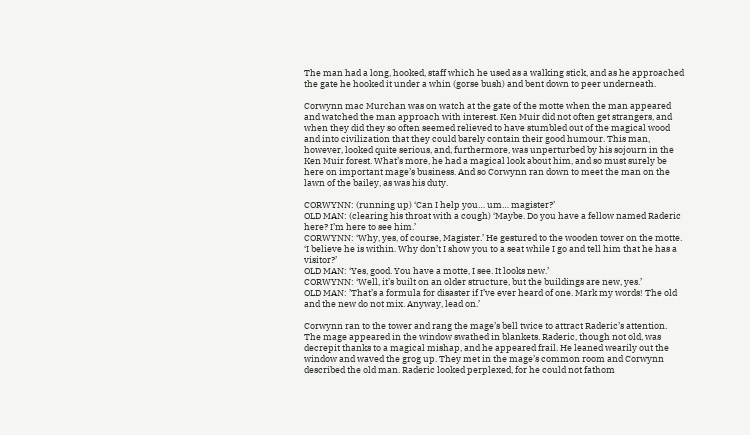The man had a long, hooked, staff which he used as a walking stick, and as he approached the gate he hooked it under a whin (gorse bush) and bent down to peer underneath.

Corwynn mac Murchan was on watch at the gate of the motte when the man appeared and watched the man approach with interest. Ken Muir did not often get strangers, and when they did they so often seemed relieved to have stumbled out of the magical wood and into civilization that they could barely contain their good humour. This man, however, looked quite serious, and, furthermore, was unperturbed by his sojourn in the Ken Muir forest. What’s more, he had a magical look about him, and so must surely be here on important mage’s business. And so Corwynn ran down to meet the man on the lawn of the bailey, as was his duty.

CORWYNN: (running up) ‘Can I help you… um… magister?’
OLD MAN: (clearing his throat with a cough) ‘Maybe. Do you have a fellow named Raderic here? I’m here to see him.’
CORWYNN: ‘Why, yes, of course, Magister.’ He gestured to the wooden tower on the motte. ‘I believe he is within. Why don’t I show you to a seat while I go and tell him that he has a visitor?’
OLD MAN: ‘Yes, good. You have a motte, I see. It looks new.’
CORWYNN: ‘Well, it’s built on an older structure, but the buildings are new, yes.’
OLD MAN: ’That’s a formula for disaster if I’ve ever heard of one. Mark my words! The old and the new do not mix. Anyway, lead on.’

Corwynn ran to the tower and rang the mage’s bell twice to attract Raderic’s attention. The mage appeared in the window swathed in blankets. Raderic, though not old, was decrepit thanks to a magical mishap, and he appeared frail. He leaned wearily out the window and waved the grog up. They met in the mage’s common room and Corwynn described the old man. Raderic looked perplexed, for he could not fathom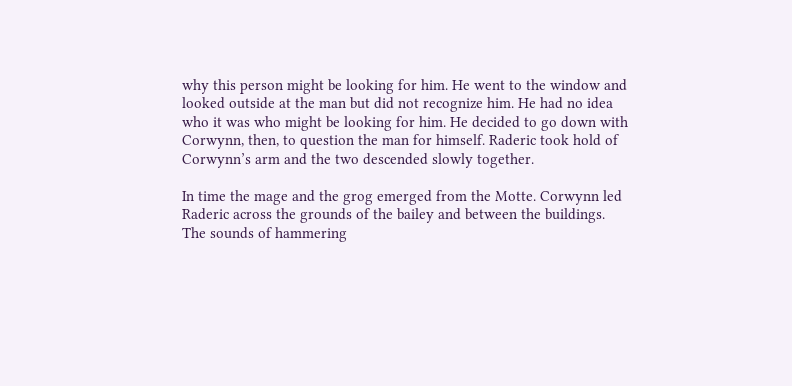why this person might be looking for him. He went to the window and looked outside at the man but did not recognize him. He had no idea who it was who might be looking for him. He decided to go down with Corwynn, then, to question the man for himself. Raderic took hold of Corwynn’s arm and the two descended slowly together.

In time the mage and the grog emerged from the Motte. Corwynn led Raderic across the grounds of the bailey and between the buildings. The sounds of hammering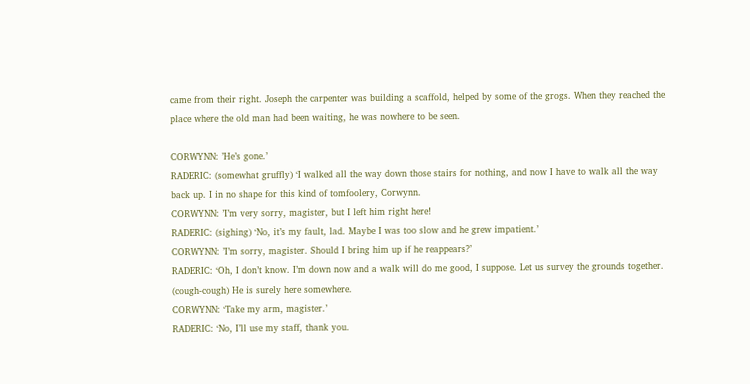came from their right. Joseph the carpenter was building a scaffold, helped by some of the grogs. When they reached the place where the old man had been waiting, he was nowhere to be seen.

CORWYNN: ’He’s gone.’
RADERIC: (somewhat gruffly) ‘I walked all the way down those stairs for nothing, and now I have to walk all the way back up. I in no shape for this kind of tomfoolery, Corwynn.
CORWYNN: ’I’m very sorry, magister, but I left him right here!
RADERIC: (sighing) ‘No, it’s my fault, lad. Maybe I was too slow and he grew impatient.’
CORWYNN: ’I’m sorry, magister. Should I bring him up if he reappears?’
RADERIC: ‘Oh, I don’t know. I’m down now and a walk will do me good, I suppose. Let us survey the grounds together. (cough-cough) He is surely here somewhere.
CORWYNN: ‘Take my arm, magister.’
RADERIC: ‘No, I’ll use my staff, thank you.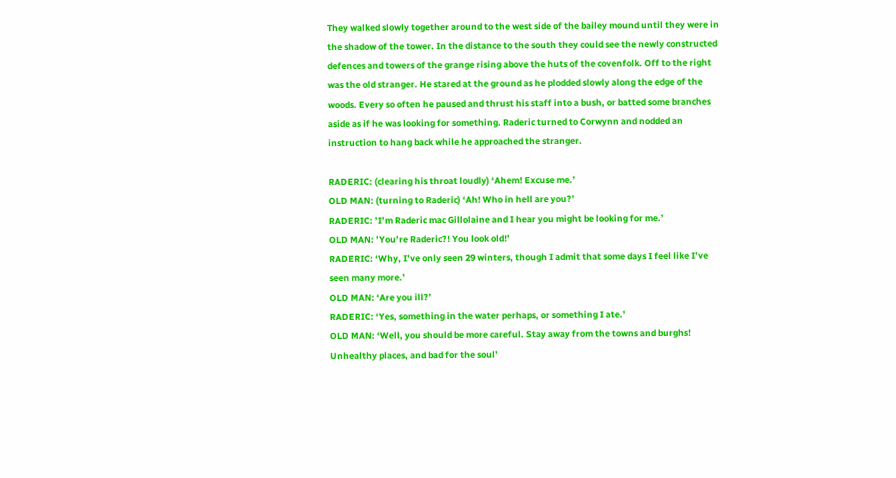They walked slowly together around to the west side of the bailey mound until they were in the shadow of the tower. In the distance to the south they could see the newly constructed defences and towers of the grange rising above the huts of the covenfolk. Off to the right was the old stranger. He stared at the ground as he plodded slowly along the edge of the woods. Every so often he paused and thrust his staff into a bush, or batted some branches aside as if he was looking for something. Raderic turned to Corwynn and nodded an instruction to hang back while he approached the stranger.

RADERIC: (clearing his throat loudly) ‘Ahem! Excuse me.’
OLD MAN: (turning to Raderic) ‘Ah! Who in hell are you?’
RADERIC: ’I’m Raderic mac Gillolaine and I hear you might be looking for me.’
OLD MAN: ’You’re Raderic?! You look old!’
RADERIC: ‘Why, I’ve only seen 29 winters, though I admit that some days I feel like I’ve seen many more.’
OLD MAN: ‘Are you ill?’
RADERIC: ‘Yes, something in the water perhaps, or something I ate.’
OLD MAN: ‘Well, you should be more careful. Stay away from the towns and burghs! Unhealthy places, and bad for the soul’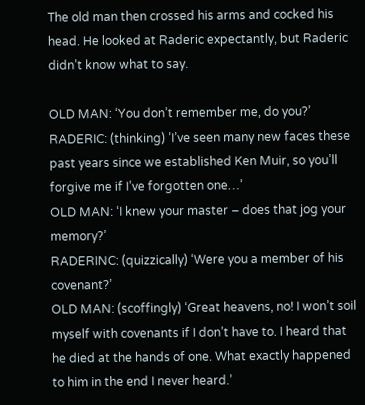The old man then crossed his arms and cocked his head. He looked at Raderic expectantly, but Raderic didn’t know what to say.

OLD MAN: ‘You don’t remember me, do you?’
RADERIC: (thinking) ’I’ve seen many new faces these past years since we established Ken Muir, so you’ll forgive me if I’ve forgotten one…’
OLD MAN: ‘I knew your master – does that jog your memory?’
RADERINC: (quizzically) ‘Were you a member of his covenant?’
OLD MAN: (scoffingly) ‘Great heavens, no! I won’t soil myself with covenants if I don’t have to. I heard that he died at the hands of one. What exactly happened to him in the end I never heard.’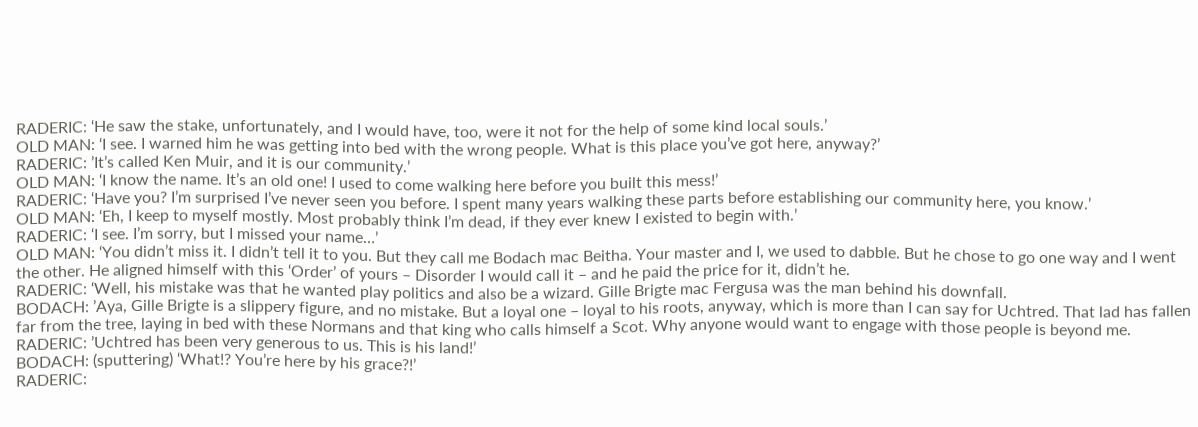RADERIC: ‘He saw the stake, unfortunately, and I would have, too, were it not for the help of some kind local souls.’
OLD MAN: ‘I see. I warned him he was getting into bed with the wrong people. What is this place you’ve got here, anyway?’
RADERIC: ’It’s called Ken Muir, and it is our community.’
OLD MAN: ‘I know the name. It’s an old one! I used to come walking here before you built this mess!’
RADERIC: ‘Have you? I’m surprised I’ve never seen you before. I spent many years walking these parts before establishing our community here, you know.’
OLD MAN: ‘Eh, I keep to myself mostly. Most probably think I’m dead, if they ever knew I existed to begin with.’
RADERIC: ‘I see. I’m sorry, but I missed your name…’
OLD MAN: ‘You didn’t miss it. I didn’t tell it to you. But they call me Bodach mac Beitha. Your master and I, we used to dabble. But he chose to go one way and I went the other. He aligned himself with this ‘Order’ of yours – Disorder I would call it – and he paid the price for it, didn’t he.
RADERIC: ‘Well, his mistake was that he wanted play politics and also be a wizard. Gille Brigte mac Fergusa was the man behind his downfall.
BODACH: ’Aya, Gille Brigte is a slippery figure, and no mistake. But a loyal one – loyal to his roots, anyway, which is more than I can say for Uchtred. That lad has fallen far from the tree, laying in bed with these Normans and that king who calls himself a Scot. Why anyone would want to engage with those people is beyond me.
RADERIC: ’Uchtred has been very generous to us. This is his land!’
BODACH: (sputtering) ‘What!? You’re here by his grace?!’
RADERIC: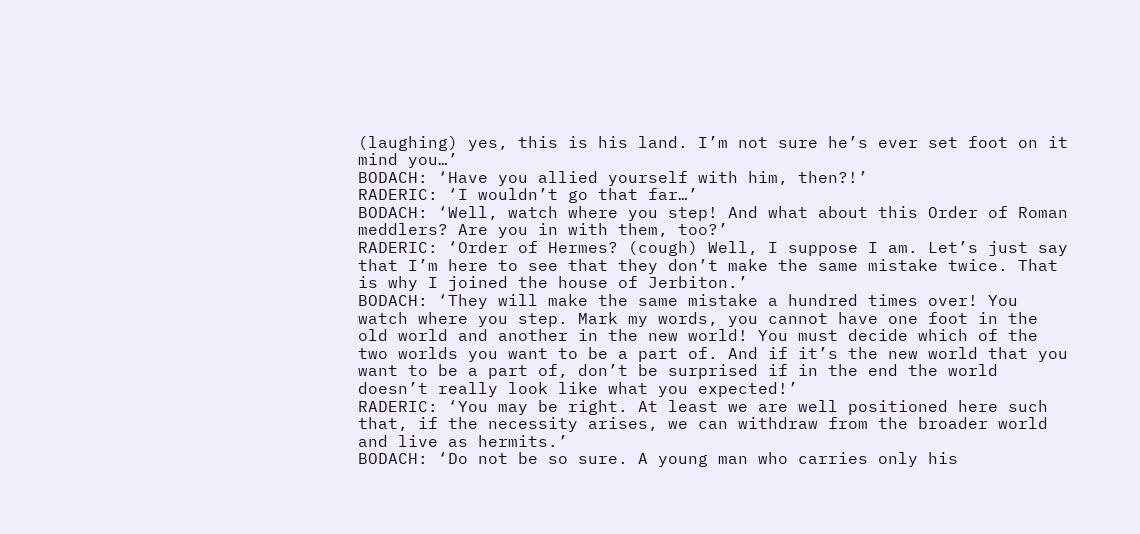(laughing) yes, this is his land. I’m not sure he’s ever set foot on it mind you…’
BODACH: ‘Have you allied yourself with him, then?!’
RADERIC: ‘I wouldn’t go that far…’
BODACH: ‘Well, watch where you step! And what about this Order of Roman meddlers? Are you in with them, too?’
RADERIC: ‘Order of Hermes? (cough) Well, I suppose I am. Let’s just say that I’m here to see that they don’t make the same mistake twice. That is why I joined the house of Jerbiton.’
BODACH: ‘They will make the same mistake a hundred times over! You watch where you step. Mark my words, you cannot have one foot in the old world and another in the new world! You must decide which of the two worlds you want to be a part of. And if it’s the new world that you want to be a part of, don’t be surprised if in the end the world doesn’t really look like what you expected!’
RADERIC: ‘You may be right. At least we are well positioned here such that, if the necessity arises, we can withdraw from the broader world and live as hermits.’
BODACH: ‘Do not be so sure. A young man who carries only his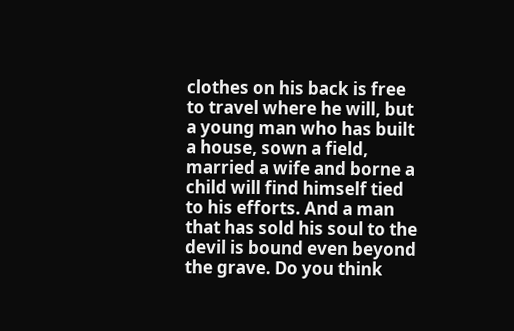clothes on his back is free to travel where he will, but a young man who has built a house, sown a field, married a wife and borne a child will find himself tied to his efforts. And a man that has sold his soul to the devil is bound even beyond the grave. Do you think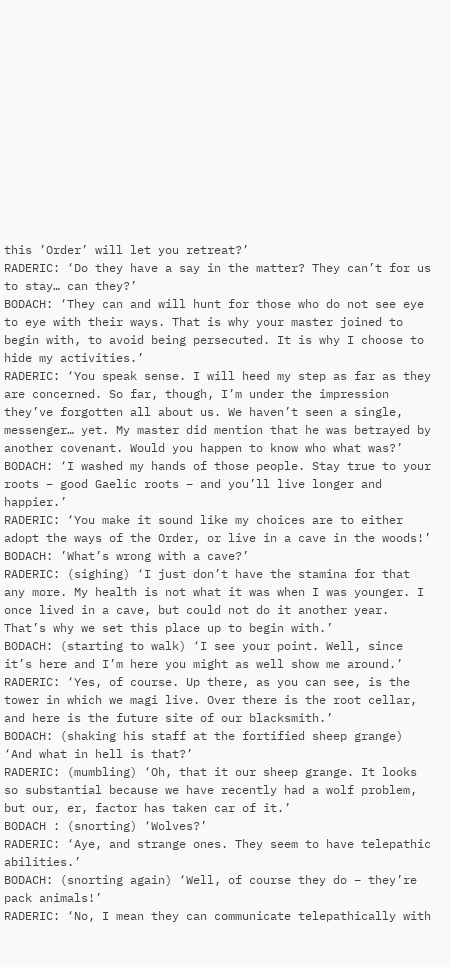this ’Order’ will let you retreat?’
RADERIC: ‘Do they have a say in the matter? They can’t for us to stay… can they?’
BODACH: ‘They can and will hunt for those who do not see eye to eye with their ways. That is why your master joined to begin with, to avoid being persecuted. It is why I choose to hide my activities.’
RADERIC: ‘You speak sense. I will heed my step as far as they are concerned. So far, though, I’m under the impression they’ve forgotten all about us. We haven’t seen a single, messenger… yet. My master did mention that he was betrayed by another covenant. Would you happen to know who what was?’
BODACH: ‘I washed my hands of those people. Stay true to your roots – good Gaelic roots – and you’ll live longer and happier.’
RADERIC: ‘You make it sound like my choices are to either adopt the ways of the Order, or live in a cave in the woods!’
BODACH: ’What’s wrong with a cave?’
RADERIC: (sighing) ‘I just don’t have the stamina for that any more. My health is not what it was when I was younger. I once lived in a cave, but could not do it another year. That’s why we set this place up to begin with.’
BODACH: (starting to walk) ‘I see your point. Well, since it’s here and I’m here you might as well show me around.’
RADERIC: ‘Yes, of course. Up there, as you can see, is the tower in which we magi live. Over there is the root cellar, and here is the future site of our blacksmith.’
BODACH: (shaking his staff at the fortified sheep grange) ‘And what in hell is that?’
RADERIC: (mumbling) ‘Oh, that it our sheep grange. It looks so substantial because we have recently had a wolf problem, but our, er, factor has taken car of it.’
BODACH : (snorting) ‘Wolves?’
RADERIC: ‘Aye, and strange ones. They seem to have telepathic abilities.’
BODACH: (snorting again) ‘Well, of course they do – they’re pack animals!’
RADERIC: ‘No, I mean they can communicate telepathically with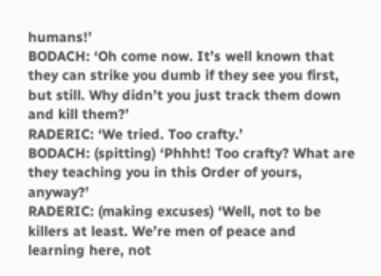humans!’
BODACH: ‘Oh come now. It’s well known that they can strike you dumb if they see you first, but still. Why didn’t you just track them down and kill them?’
RADERIC: ‘We tried. Too crafty.’
BODACH: (spitting) ‘Phhht! Too crafty? What are they teaching you in this Order of yours, anyway?’
RADERIC: (making excuses) ‘Well, not to be killers at least. We’re men of peace and learning here, not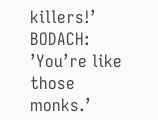killers!’
BODACH: ’You’re like those monks.’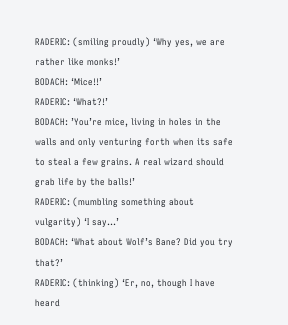RADERIC: (smiling proudly) ‘Why yes, we are rather like monks!’
BODACH: ‘Mice!!’
RADERIC: ‘What?!’
BODACH: ’You’re mice, living in holes in the walls and only venturing forth when its safe to steal a few grains. A real wizard should grab life by the balls!’
RADERIC: (mumbling something about vulgarity) ‘I say…’
BODACH: ‘What about Wolf’s Bane? Did you try that?’
RADERIC: (thinking) ‘Er, no, though I have heard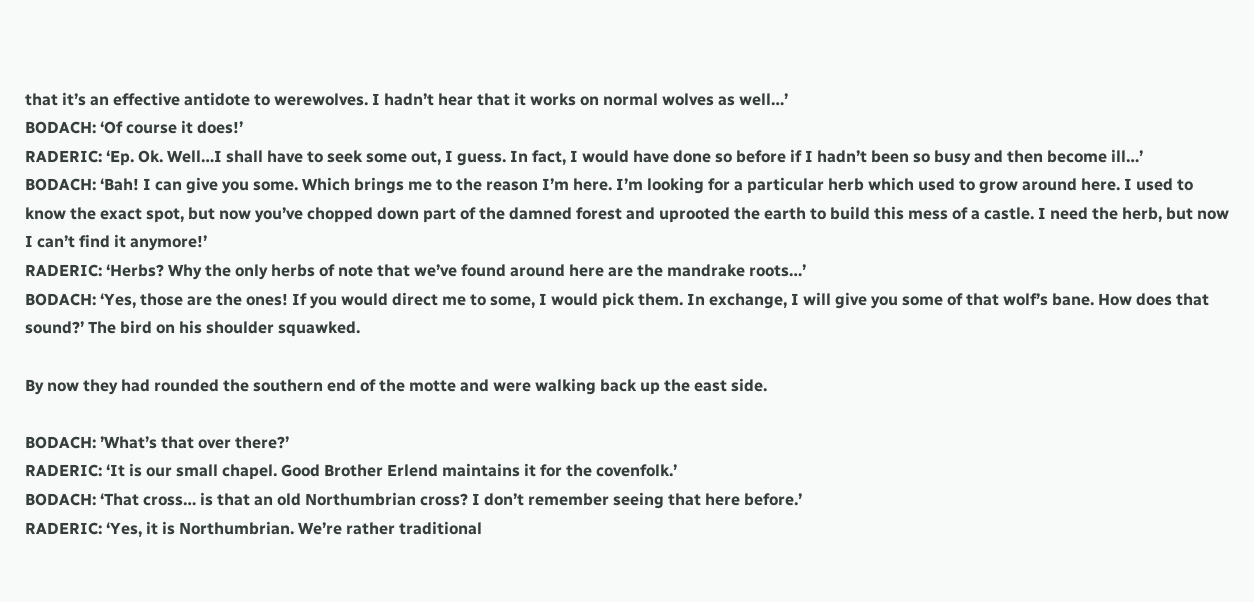that it’s an effective antidote to werewolves. I hadn’t hear that it works on normal wolves as well…’
BODACH: ‘Of course it does!’
RADERIC: ‘Ep. Ok. Well…I shall have to seek some out, I guess. In fact, I would have done so before if I hadn’t been so busy and then become ill…’
BODACH: ‘Bah! I can give you some. Which brings me to the reason I’m here. I’m looking for a particular herb which used to grow around here. I used to know the exact spot, but now you’ve chopped down part of the damned forest and uprooted the earth to build this mess of a castle. I need the herb, but now I can’t find it anymore!’
RADERIC: ‘Herbs? Why the only herbs of note that we’ve found around here are the mandrake roots…’
BODACH: ‘Yes, those are the ones! If you would direct me to some, I would pick them. In exchange, I will give you some of that wolf’s bane. How does that sound?’ The bird on his shoulder squawked.

By now they had rounded the southern end of the motte and were walking back up the east side.

BODACH: ’What’s that over there?’
RADERIC: ‘It is our small chapel. Good Brother Erlend maintains it for the covenfolk.’
BODACH: ‘That cross… is that an old Northumbrian cross? I don’t remember seeing that here before.’
RADERIC: ‘Yes, it is Northumbrian. We’re rather traditional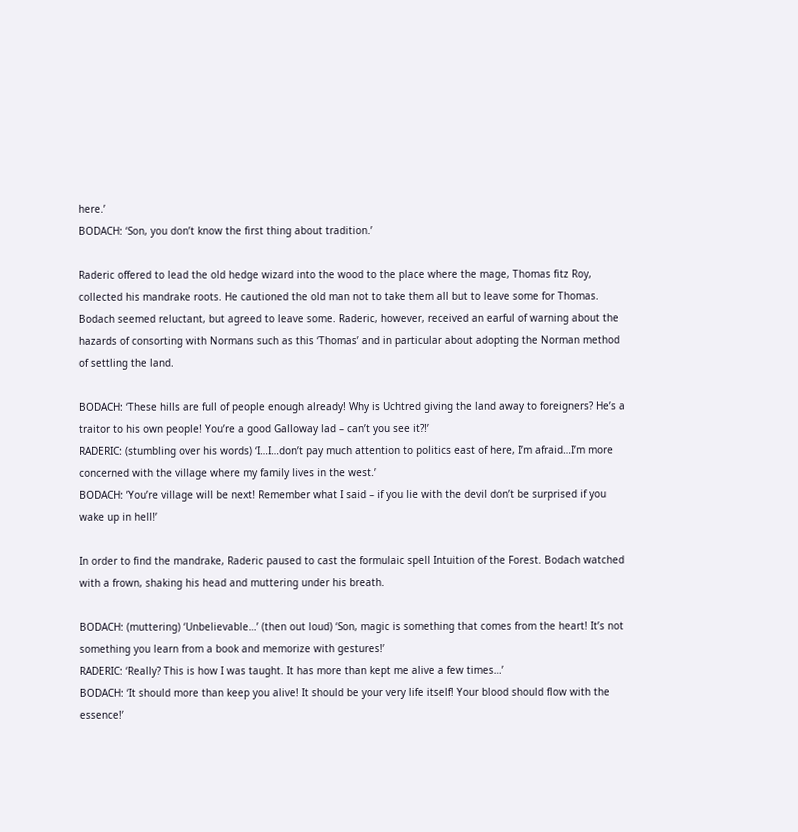here.’
BODACH: ‘Son, you don’t know the first thing about tradition.’

Raderic offered to lead the old hedge wizard into the wood to the place where the mage, Thomas fitz Roy, collected his mandrake roots. He cautioned the old man not to take them all but to leave some for Thomas. Bodach seemed reluctant, but agreed to leave some. Raderic, however, received an earful of warning about the hazards of consorting with Normans such as this ‘Thomas’ and in particular about adopting the Norman method of settling the land.

BODACH: ‘These hills are full of people enough already! Why is Uchtred giving the land away to foreigners? He’s a traitor to his own people! You’re a good Galloway lad – can’t you see it?!’
RADERIC: (stumbling over his words) ‘I…I…don’t pay much attention to politics east of here, I’m afraid…I’m more concerned with the village where my family lives in the west.’
BODACH: ’You’re village will be next! Remember what I said – if you lie with the devil don’t be surprised if you wake up in hell!’

In order to find the mandrake, Raderic paused to cast the formulaic spell Intuition of the Forest. Bodach watched with a frown, shaking his head and muttering under his breath.

BODACH: (muttering) ‘Unbelievable…’ (then out loud) ‘Son, magic is something that comes from the heart! It’s not something you learn from a book and memorize with gestures!’
RADERIC: ‘Really? This is how I was taught. It has more than kept me alive a few times…’
BODACH: ‘It should more than keep you alive! It should be your very life itself! Your blood should flow with the essence!’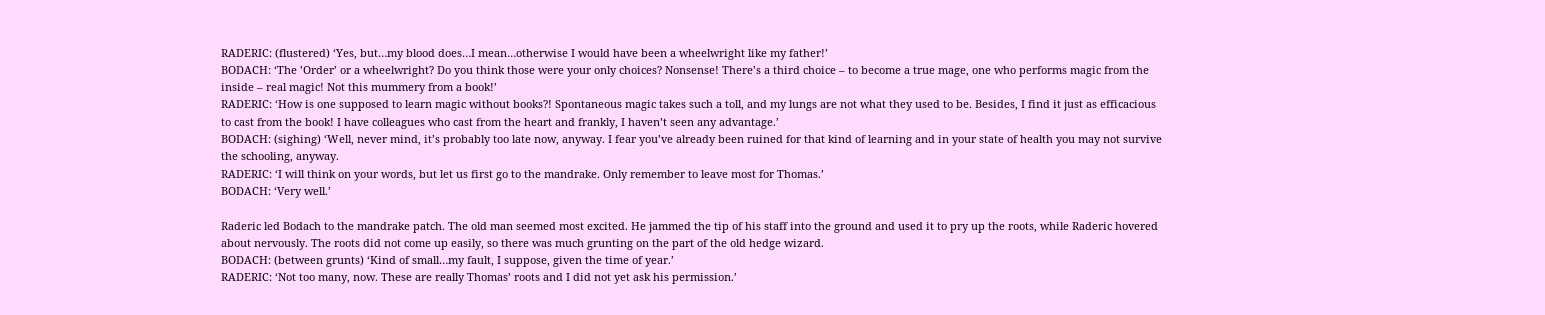RADERIC: (flustered) ‘Yes, but…my blood does…I mean…otherwise I would have been a wheelwright like my father!’
BODACH: ‘The ’Order’ or a wheelwright? Do you think those were your only choices? Nonsense! There’s a third choice – to become a true mage, one who performs magic from the inside – real magic! Not this mummery from a book!’
RADERIC: ‘How is one supposed to learn magic without books?! Spontaneous magic takes such a toll, and my lungs are not what they used to be. Besides, I find it just as efficacious to cast from the book! I have colleagues who cast from the heart and frankly, I haven’t seen any advantage.’
BODACH: (sighing) ‘Well, never mind, it’s probably too late now, anyway. I fear you’ve already been ruined for that kind of learning and in your state of health you may not survive the schooling, anyway.
RADERIC: ‘I will think on your words, but let us first go to the mandrake. Only remember to leave most for Thomas.’
BODACH: ‘Very well.’

Raderic led Bodach to the mandrake patch. The old man seemed most excited. He jammed the tip of his staff into the ground and used it to pry up the roots, while Raderic hovered about nervously. The roots did not come up easily, so there was much grunting on the part of the old hedge wizard.
BODACH: (between grunts) ‘Kind of small…my fault, I suppose, given the time of year.’
RADERIC: ‘Not too many, now. These are really Thomas’ roots and I did not yet ask his permission.’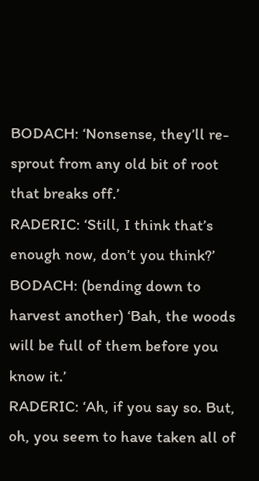BODACH: ‘Nonsense, they’ll re-sprout from any old bit of root that breaks off.’
RADERIC: ‘Still, I think that’s enough now, don’t you think?’
BODACH: (bending down to harvest another) ‘Bah, the woods will be full of them before you know it.’
RADERIC: ‘Ah, if you say so. But, oh, you seem to have taken all of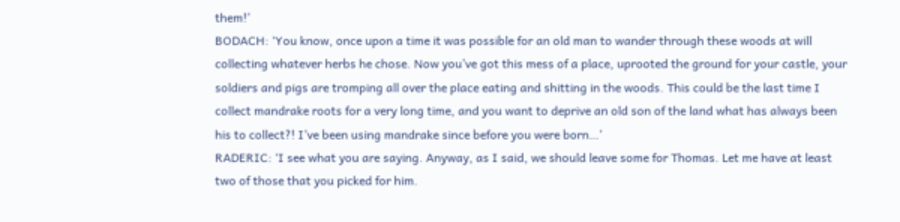them!’
BODACH: ‘You know, once upon a time it was possible for an old man to wander through these woods at will collecting whatever herbs he chose. Now you’ve got this mess of a place, uprooted the ground for your castle, your soldiers and pigs are tromping all over the place eating and shitting in the woods. This could be the last time I collect mandrake roots for a very long time, and you want to deprive an old son of the land what has always been his to collect?! I’ve been using mandrake since before you were born…’
RADERIC: ‘I see what you are saying. Anyway, as I said, we should leave some for Thomas. Let me have at least two of those that you picked for him.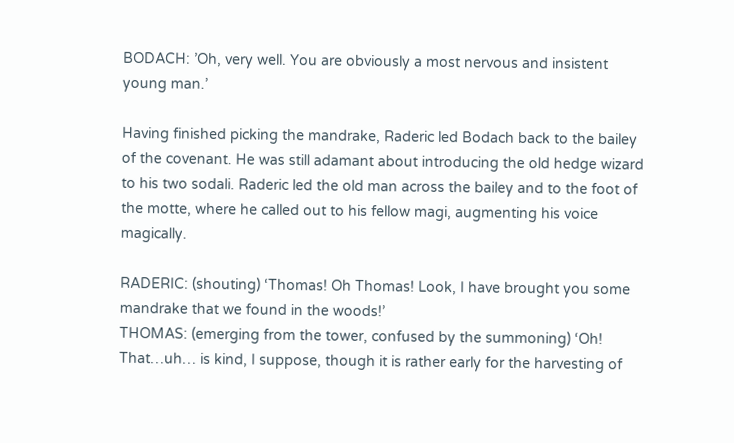BODACH: ’Oh, very well. You are obviously a most nervous and insistent young man.’

Having finished picking the mandrake, Raderic led Bodach back to the bailey of the covenant. He was still adamant about introducing the old hedge wizard to his two sodali. Raderic led the old man across the bailey and to the foot of the motte, where he called out to his fellow magi, augmenting his voice magically.

RADERIC: (shouting) ‘Thomas! Oh Thomas! Look, I have brought you some mandrake that we found in the woods!’
THOMAS: (emerging from the tower, confused by the summoning) ‘Oh! That…uh… is kind, I suppose, though it is rather early for the harvesting of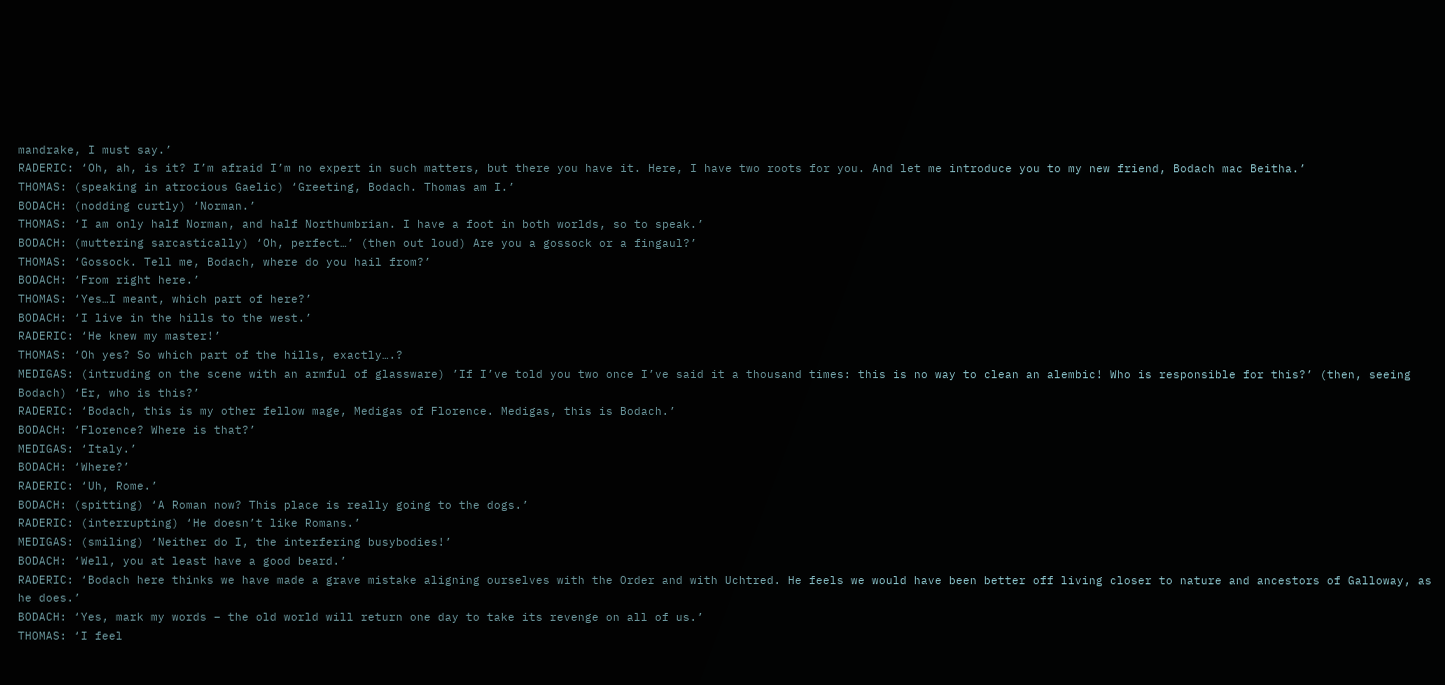mandrake, I must say.’
RADERIC: ‘Oh, ah, is it? I’m afraid I’m no expert in such matters, but there you have it. Here, I have two roots for you. And let me introduce you to my new friend, Bodach mac Beitha.’
THOMAS: (speaking in atrocious Gaelic) ‘Greeting, Bodach. Thomas am I.’
BODACH: (nodding curtly) ‘Norman.’
THOMAS: ‘I am only half Norman, and half Northumbrian. I have a foot in both worlds, so to speak.’
BODACH: (muttering sarcastically) ‘Oh, perfect…’ (then out loud) Are you a gossock or a fingaul?’
THOMAS: ‘Gossock. Tell me, Bodach, where do you hail from?’
BODACH: ‘From right here.’
THOMAS: ‘Yes…I meant, which part of here?’
BODACH: ‘I live in the hills to the west.’
RADERIC: ‘He knew my master!’
THOMAS: ‘Oh yes? So which part of the hills, exactly….?
MEDIGAS: (intruding on the scene with an armful of glassware) ’If I’ve told you two once I’ve said it a thousand times: this is no way to clean an alembic! Who is responsible for this?’ (then, seeing Bodach) ‘Er, who is this?’
RADERIC: ‘Bodach, this is my other fellow mage, Medigas of Florence. Medigas, this is Bodach.’
BODACH: ‘Florence? Where is that?’
MEDIGAS: ‘Italy.’
BODACH: ‘Where?’
RADERIC: ‘Uh, Rome.’
BODACH: (spitting) ‘A Roman now? This place is really going to the dogs.’
RADERIC: (interrupting) ‘He doesn’t like Romans.’
MEDIGAS: (smiling) ‘Neither do I, the interfering busybodies!’
BODACH: ‘Well, you at least have a good beard.’
RADERIC: ‘Bodach here thinks we have made a grave mistake aligning ourselves with the Order and with Uchtred. He feels we would have been better off living closer to nature and ancestors of Galloway, as he does.’
BODACH: ‘Yes, mark my words – the old world will return one day to take its revenge on all of us.’
THOMAS: ‘I feel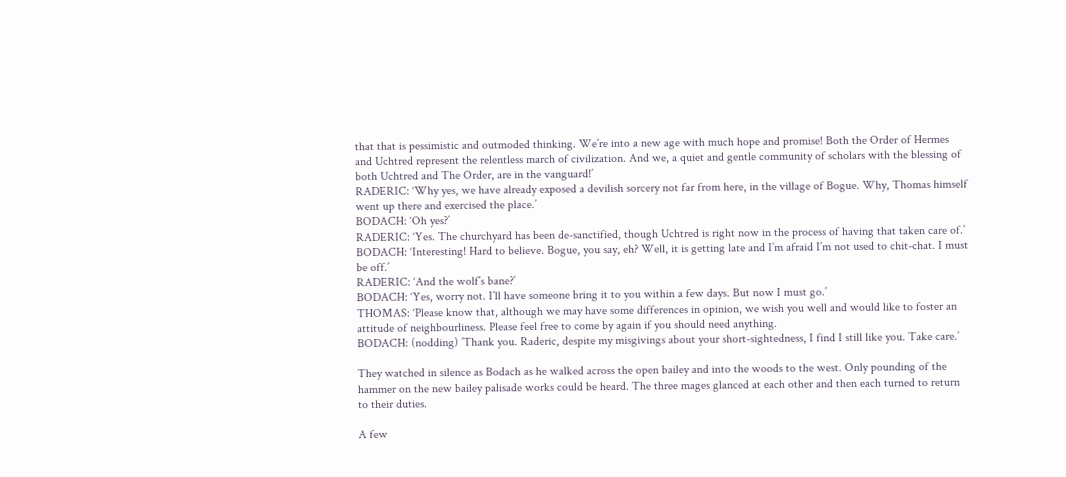that that is pessimistic and outmoded thinking. We’re into a new age with much hope and promise! Both the Order of Hermes and Uchtred represent the relentless march of civilization. And we, a quiet and gentle community of scholars with the blessing of both Uchtred and The Order, are in the vanguard!’
RADERIC: ‘Why yes, we have already exposed a devilish sorcery not far from here, in the village of Bogue. Why, Thomas himself went up there and exercised the place.’
BODACH: ‘Oh yes?’
RADERIC: ‘Yes. The churchyard has been de-sanctified, though Uchtred is right now in the process of having that taken care of.’
BODACH: ‘Interesting! Hard to believe. Bogue, you say, eh? Well, it is getting late and I’m afraid I’m not used to chit-chat. I must be off.’
RADERIC: ‘And the wolf’s bane?’
BODACH: ‘Yes, worry not. I’ll have someone bring it to you within a few days. But now I must go.’
THOMAS: ‘Please know that, although we may have some differences in opinion, we wish you well and would like to foster an attitude of neighbourliness. Please feel free to come by again if you should need anything.
BODACH: (nodding) ’Thank you. Raderic, despite my misgivings about your short-sightedness, I find I still like you. Take care.’

They watched in silence as Bodach as he walked across the open bailey and into the woods to the west. Only pounding of the hammer on the new bailey palisade works could be heard. The three mages glanced at each other and then each turned to return to their duties.

A few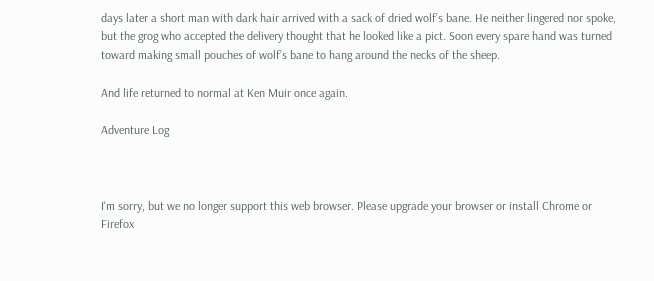days later a short man with dark hair arrived with a sack of dried wolf’s bane. He neither lingered nor spoke, but the grog who accepted the delivery thought that he looked like a pict. Soon every spare hand was turned toward making small pouches of wolf’s bane to hang around the necks of the sheep.

And life returned to normal at Ken Muir once again.

Adventure Log



I'm sorry, but we no longer support this web browser. Please upgrade your browser or install Chrome or Firefox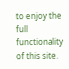to enjoy the full functionality of this site.